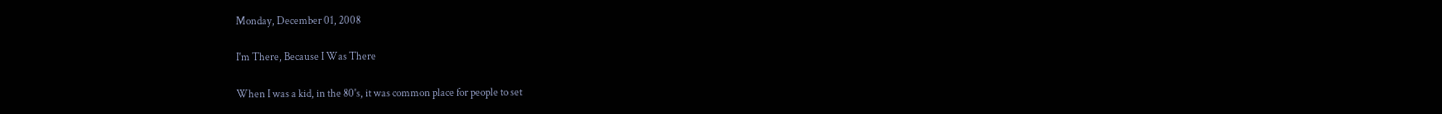Monday, December 01, 2008

I'm There, Because I Was There

When I was a kid, in the 80's, it was common place for people to set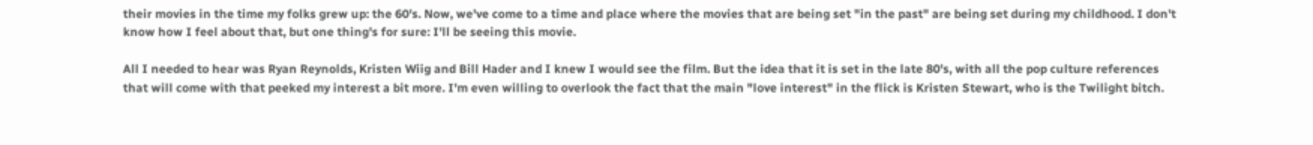their movies in the time my folks grew up: the 60's. Now, we've come to a time and place where the movies that are being set "in the past" are being set during my childhood. I don't know how I feel about that, but one thing's for sure: I'll be seeing this movie.

All I needed to hear was Ryan Reynolds, Kristen Wiig and Bill Hader and I knew I would see the film. But the idea that it is set in the late 80's, with all the pop culture references that will come with that peeked my interest a bit more. I'm even willing to overlook the fact that the main "love interest" in the flick is Kristen Stewart, who is the Twilight bitch.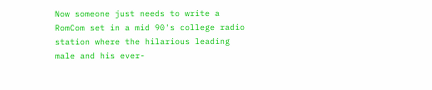Now someone just needs to write a RomCom set in a mid 90's college radio station where the hilarious leading male and his ever-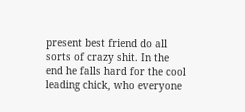present best friend do all sorts of crazy shit. In the end he falls hard for the cool leading chick, who everyone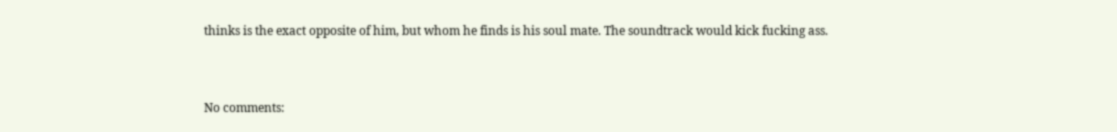thinks is the exact opposite of him, but whom he finds is his soul mate. The soundtrack would kick fucking ass.


No comments: